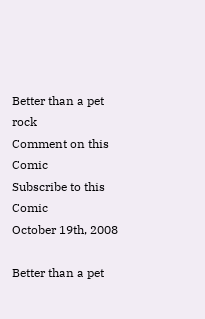Better than a pet rock
Comment on this Comic
Subscribe to this Comic
October 19th, 2008

Better than a pet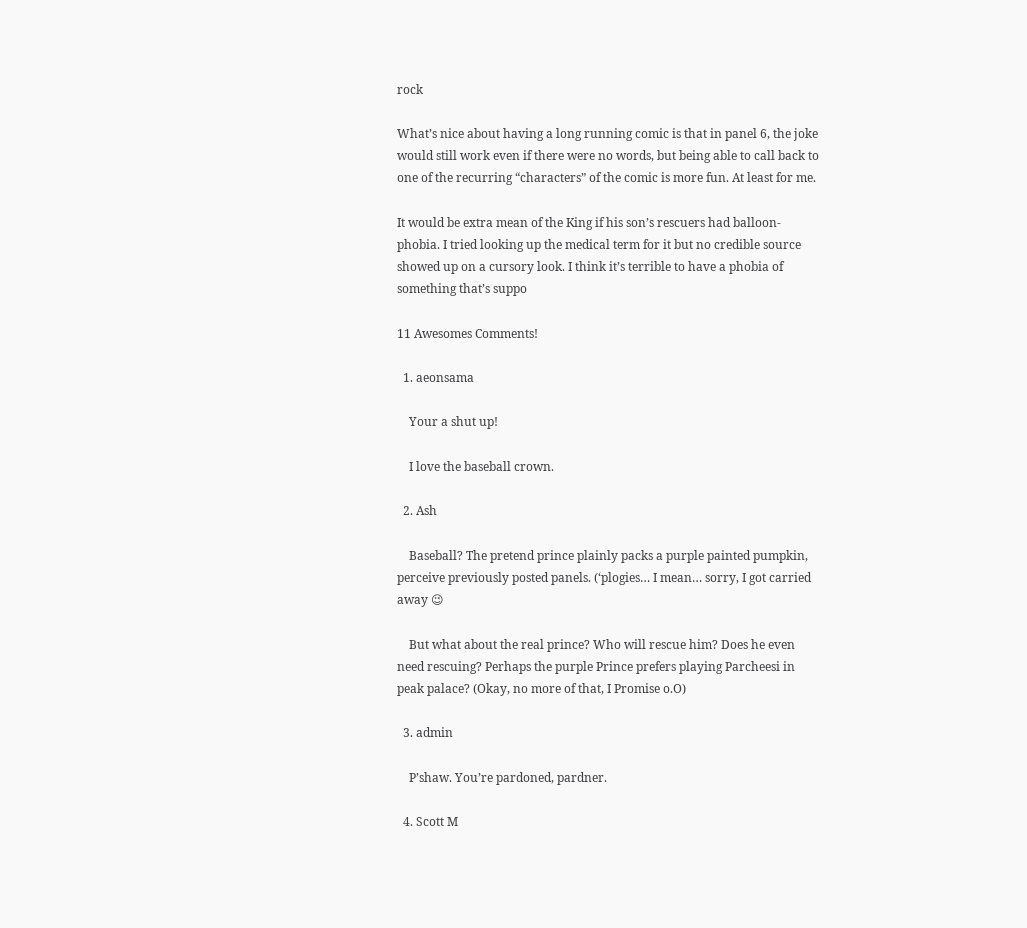rock

What’s nice about having a long running comic is that in panel 6, the joke would still work even if there were no words, but being able to call back to one of the recurring “characters” of the comic is more fun. At least for me.

It would be extra mean of the King if his son’s rescuers had balloon-phobia. I tried looking up the medical term for it but no credible source showed up on a cursory look. I think it’s terrible to have a phobia of something that’s suppo

11 Awesomes Comments!

  1. aeonsama

    Your a shut up!

    I love the baseball crown.

  2. Ash

    Baseball? The pretend prince plainly packs a purple painted pumpkin, perceive previously posted panels. (‘plogies… I mean… sorry, I got carried away 😉

    But what about the real prince? Who will rescue him? Does he even need rescuing? Perhaps the purple Prince prefers playing Parcheesi in peak palace? (Okay, no more of that, I Promise o.O)

  3. admin

    P’shaw. You’re pardoned, pardner.

  4. Scott M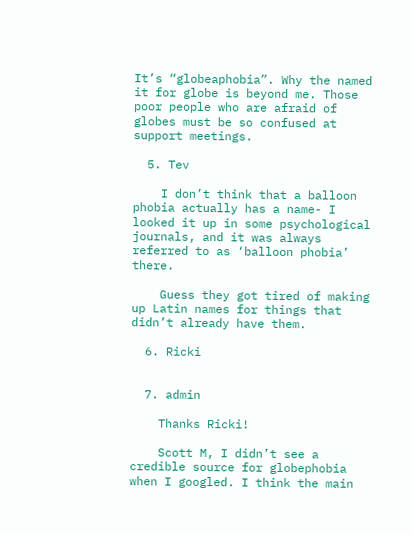It’s “globeaphobia”. Why the named it for globe is beyond me. Those poor people who are afraid of globes must be so confused at support meetings.

  5. Tev

    I don’t think that a balloon phobia actually has a name- I looked it up in some psychological journals, and it was always referred to as ‘balloon phobia’ there.

    Guess they got tired of making up Latin names for things that didn’t already have them.

  6. Ricki


  7. admin

    Thanks Ricki!

    Scott M, I didn’t see a credible source for globephobia when I googled. I think the main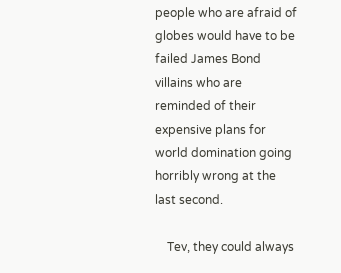people who are afraid of globes would have to be failed James Bond villains who are reminded of their expensive plans for world domination going horribly wrong at the last second.

    Tev, they could always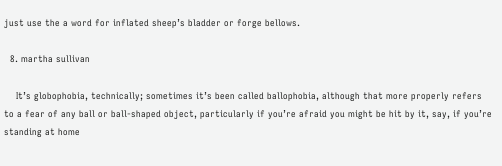just use the a word for inflated sheep’s bladder or forge bellows.

  8. martha sullivan

    It’s globophobia, technically; sometimes it’s been called ballophobia, although that more properly refers to a fear of any ball or ball-shaped object, particularly if you’re afraid you might be hit by it, say, if you’re standing at home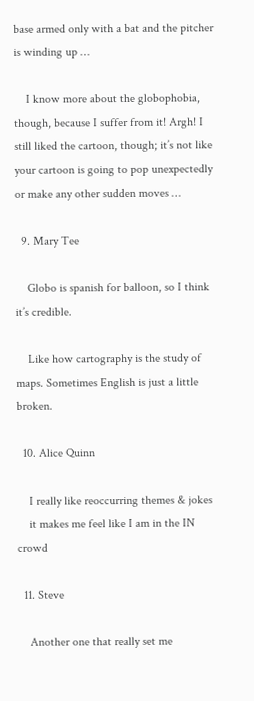base armed only with a bat and the pitcher is winding up …

    I know more about the globophobia, though, because I suffer from it! Argh! I still liked the cartoon, though; it’s not like your cartoon is going to pop unexpectedly or make any other sudden moves …

  9. Mary Tee

    Globo is spanish for balloon, so I think it’s credible.

    Like how cartography is the study of maps. Sometimes English is just a little broken.

  10. Alice Quinn

    I really like reoccurring themes & jokes
    it makes me feel like I am in the IN crowd

  11. Steve

    Another one that really set me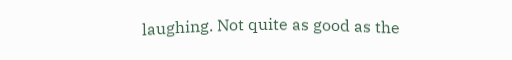laughing. Not quite as good as the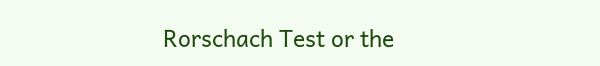Rorschach Test or the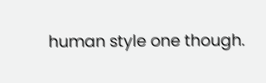human style one though.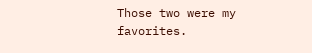Those two were my favorites.